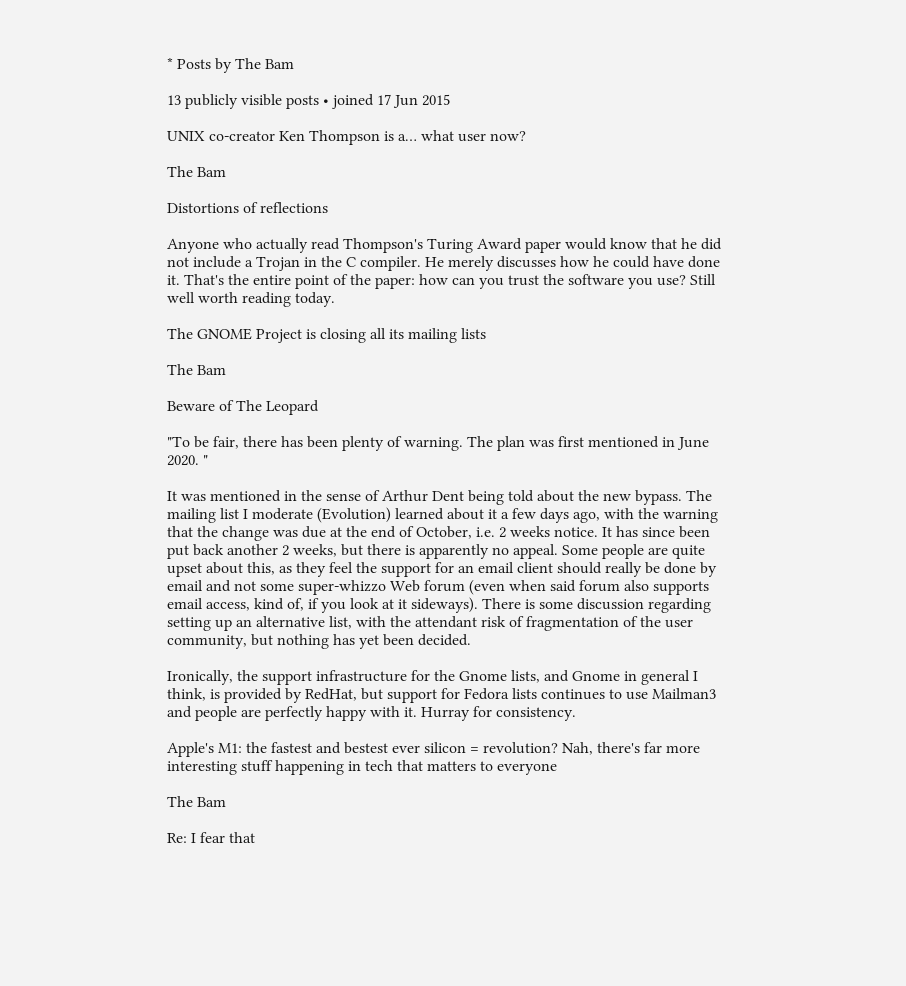* Posts by The Bam

13 publicly visible posts • joined 17 Jun 2015

UNIX co-creator Ken Thompson is a… what user now?

The Bam

Distortions of reflections

Anyone who actually read Thompson's Turing Award paper would know that he did not include a Trojan in the C compiler. He merely discusses how he could have done it. That's the entire point of the paper: how can you trust the software you use? Still well worth reading today.

The GNOME Project is closing all its mailing lists

The Bam

Beware of The Leopard

"To be fair, there has been plenty of warning. The plan was first mentioned in June 2020. "

It was mentioned in the sense of Arthur Dent being told about the new bypass. The mailing list I moderate (Evolution) learned about it a few days ago, with the warning that the change was due at the end of October, i.e. 2 weeks notice. It has since been put back another 2 weeks, but there is apparently no appeal. Some people are quite upset about this, as they feel the support for an email client should really be done by email and not some super-whizzo Web forum (even when said forum also supports email access, kind of, if you look at it sideways). There is some discussion regarding setting up an alternative list, with the attendant risk of fragmentation of the user community, but nothing has yet been decided.

Ironically, the support infrastructure for the Gnome lists, and Gnome in general I think, is provided by RedHat, but support for Fedora lists continues to use Mailman3 and people are perfectly happy with it. Hurray for consistency.

Apple's M1: the fastest and bestest ever silicon = revolution? Nah, there's far more interesting stuff happening in tech that matters to everyone

The Bam

Re: I fear that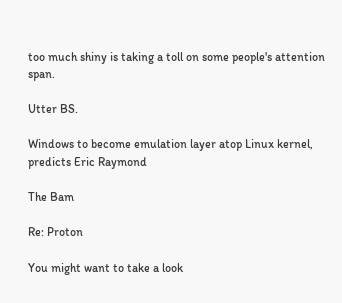too much shiny is taking a toll on some people's attention span.

Utter BS.

Windows to become emulation layer atop Linux kernel, predicts Eric Raymond

The Bam

Re: Proton

You might want to take a look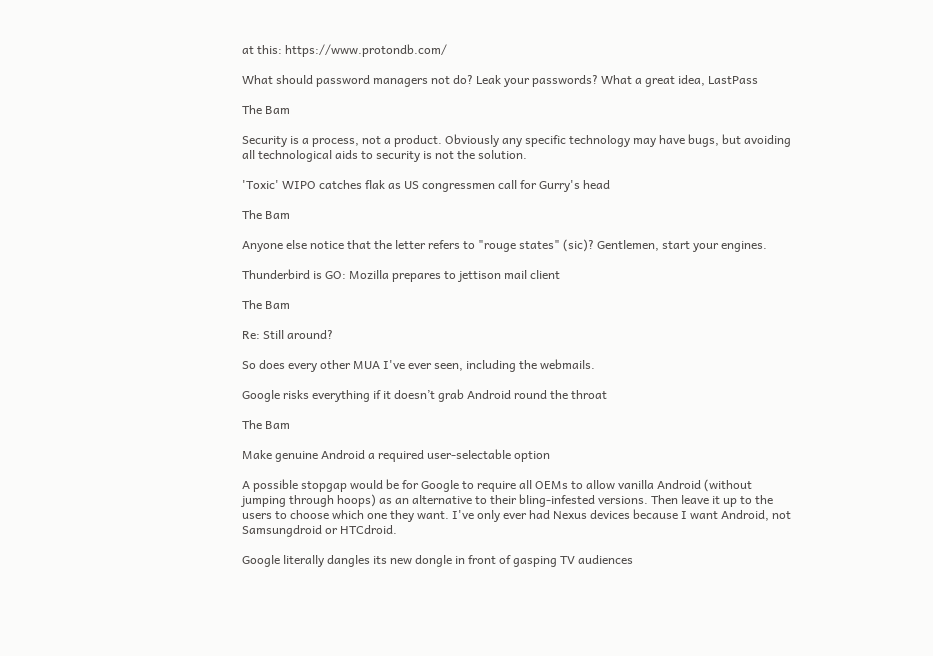at this: https://www.protondb.com/

What should password managers not do? Leak your passwords? What a great idea, LastPass

The Bam

Security is a process, not a product. Obviously any specific technology may have bugs, but avoiding all technological aids to security is not the solution.

'Toxic' WIPO catches flak as US congressmen call for Gurry's head

The Bam

Anyone else notice that the letter refers to "rouge states" (sic)? Gentlemen, start your engines.

Thunderbird is GO: Mozilla prepares to jettison mail client

The Bam

Re: Still around?

So does every other MUA I've ever seen, including the webmails.

Google risks everything if it doesn’t grab Android round the throat

The Bam

Make genuine Android a required user-selectable option

A possible stopgap would be for Google to require all OEMs to allow vanilla Android (without jumping through hoops) as an alternative to their bling-infested versions. Then leave it up to the users to choose which one they want. I've only ever had Nexus devices because I want Android, not Samsungdroid or HTCdroid.

Google literally dangles its new dongle in front of gasping TV audiences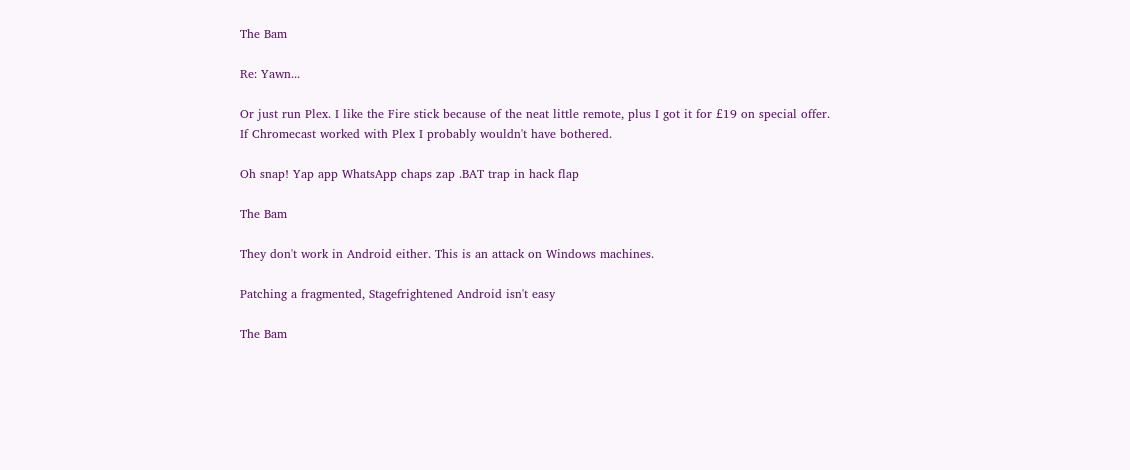The Bam

Re: Yawn...

Or just run Plex. I like the Fire stick because of the neat little remote, plus I got it for £19 on special offer. If Chromecast worked with Plex I probably wouldn't have bothered.

Oh snap! Yap app WhatsApp chaps zap .BAT trap in hack flap

The Bam

They don't work in Android either. This is an attack on Windows machines.

Patching a fragmented, Stagefrightened Android isn't easy

The Bam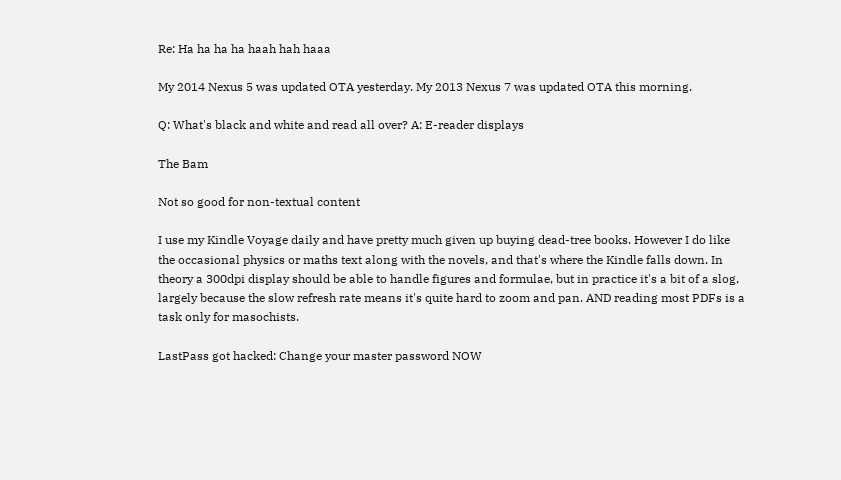Re: Ha ha ha ha haah hah haaa

My 2014 Nexus 5 was updated OTA yesterday. My 2013 Nexus 7 was updated OTA this morning.

Q: What's black and white and read all over? A: E-reader displays

The Bam

Not so good for non-textual content

I use my Kindle Voyage daily and have pretty much given up buying dead-tree books. However I do like the occasional physics or maths text along with the novels, and that's where the Kindle falls down. In theory a 300dpi display should be able to handle figures and formulae, but in practice it's a bit of a slog, largely because the slow refresh rate means it's quite hard to zoom and pan. AND reading most PDFs is a task only for masochists.

LastPass got hacked: Change your master password NOW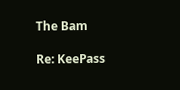The Bam

Re: KeePass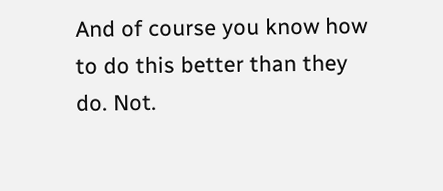And of course you know how to do this better than they do. Not.